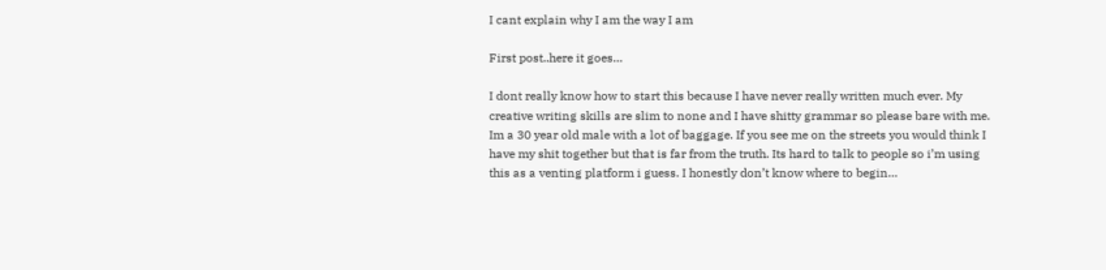I cant explain why I am the way I am

First post..here it goes…

I dont really know how to start this because I have never really written much ever. My creative writing skills are slim to none and I have shitty grammar so please bare with me. Im a 30 year old male with a lot of baggage. If you see me on the streets you would think I have my shit together but that is far from the truth. Its hard to talk to people so i’m using this as a venting platform i guess. I honestly don’t know where to begin…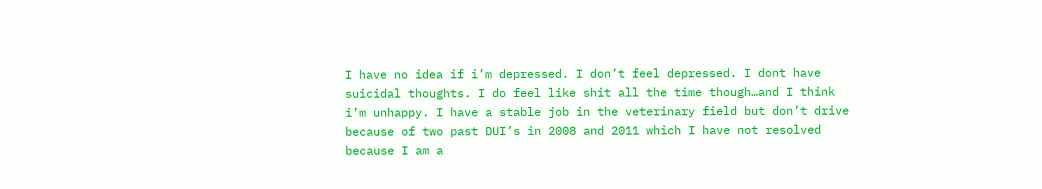I have no idea if i’m depressed. I don’t feel depressed. I dont have suicidal thoughts. I do feel like shit all the time though…and I think i’m unhappy. I have a stable job in the veterinary field but don’t drive because of two past DUI’s in 2008 and 2011 which I have not resolved because I am a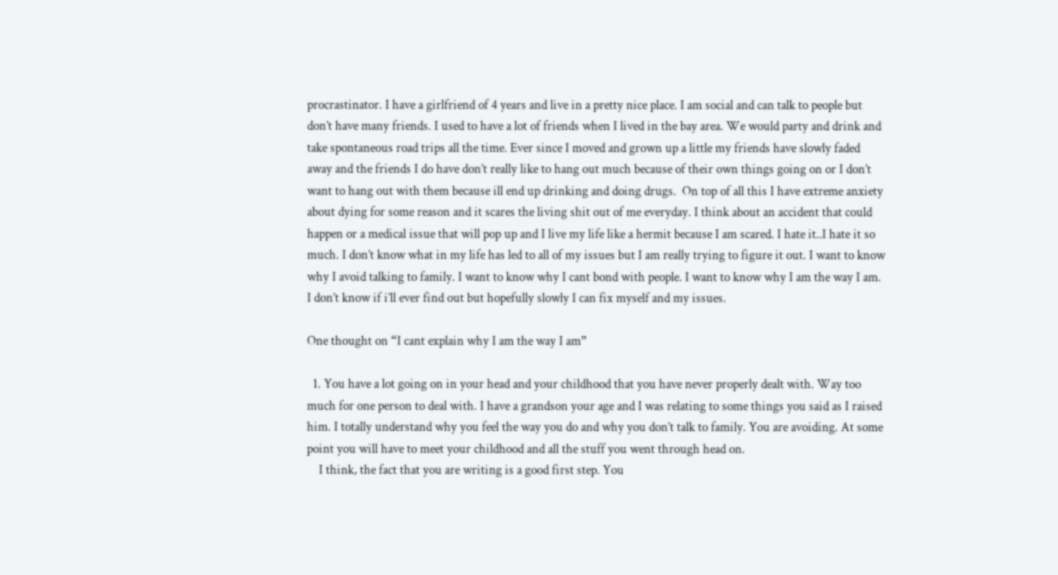procrastinator. I have a girlfriend of 4 years and live in a pretty nice place. I am social and can talk to people but don’t have many friends. I used to have a lot of friends when I lived in the bay area. We would party and drink and take spontaneous road trips all the time. Ever since I moved and grown up a little my friends have slowly faded away and the friends I do have don’t really like to hang out much because of their own things going on or I don’t want to hang out with them because ill end up drinking and doing drugs.  On top of all this I have extreme anxiety about dying for some reason and it scares the living shit out of me everyday. I think about an accident that could happen or a medical issue that will pop up and I live my life like a hermit because I am scared. I hate it..I hate it so much. I don’t know what in my life has led to all of my issues but I am really trying to figure it out. I want to know why I avoid talking to family. I want to know why I cant bond with people. I want to know why I am the way I am. I don’t know if i’ll ever find out but hopefully slowly I can fix myself and my issues.

One thought on “I cant explain why I am the way I am”

  1. You have a lot going on in your head and your childhood that you have never properly dealt with. Way too much for one person to deal with. I have a grandson your age and I was relating to some things you said as I raised him. I totally understand why you feel the way you do and why you don’t talk to family. You are avoiding. At some point you will have to meet your childhood and all the stuff you went through head on.
    I think, the fact that you are writing is a good first step. You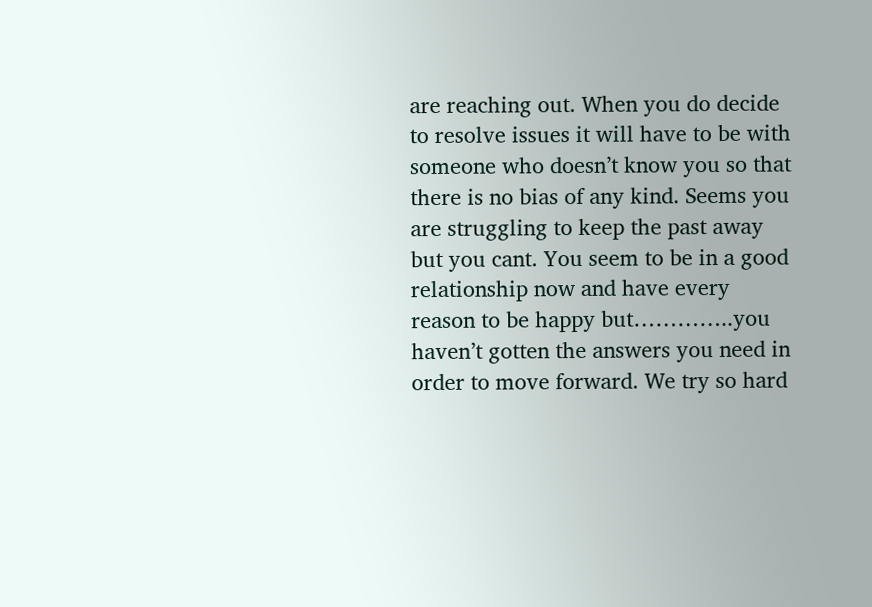are reaching out. When you do decide to resolve issues it will have to be with someone who doesn’t know you so that there is no bias of any kind. Seems you are struggling to keep the past away but you cant. You seem to be in a good relationship now and have every reason to be happy but…………..you haven’t gotten the answers you need in order to move forward. We try so hard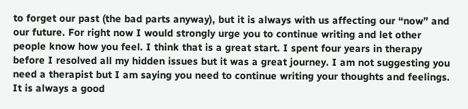to forget our past (the bad parts anyway), but it is always with us affecting our “now” and our future. For right now I would strongly urge you to continue writing and let other people know how you feel. I think that is a great start. I spent four years in therapy before I resolved all my hidden issues but it was a great journey. I am not suggesting you need a therapist but I am saying you need to continue writing your thoughts and feelings. It is always a good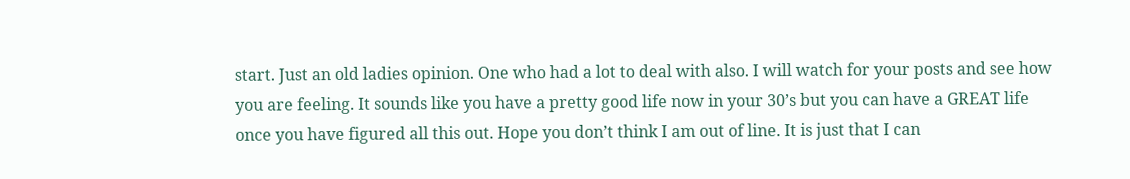start. Just an old ladies opinion. One who had a lot to deal with also. I will watch for your posts and see how you are feeling. It sounds like you have a pretty good life now in your 30’s but you can have a GREAT life once you have figured all this out. Hope you don’t think I am out of line. It is just that I can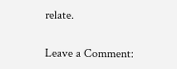relate.

Leave a Comment: